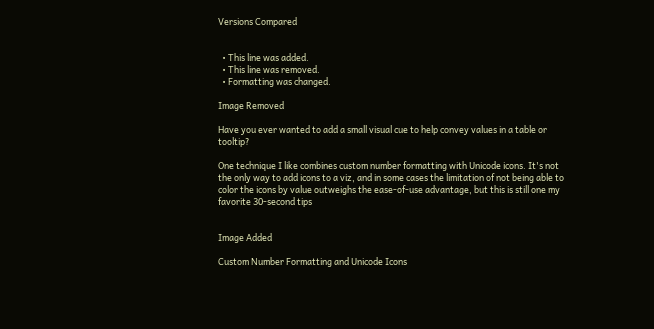Versions Compared


  • This line was added.
  • This line was removed.
  • Formatting was changed.

Image Removed

Have you ever wanted to add a small visual cue to help convey values in a table or tooltip?

One technique I like combines custom number formatting with Unicode icons. It's not the only way to add icons to a viz, and in some cases the limitation of not being able to color the icons by value outweighs the ease-of-use advantage, but this is still one my favorite 30-second tips


Image Added

Custom Number Formatting and Unicode Icons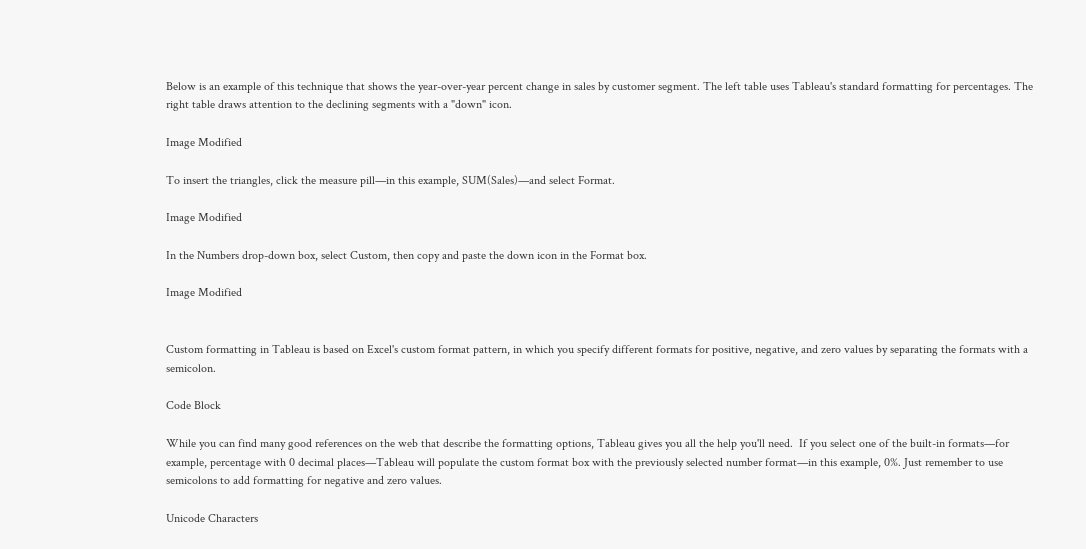Below is an example of this technique that shows the year-over-year percent change in sales by customer segment. The left table uses Tableau's standard formatting for percentages. The right table draws attention to the declining segments with a "down" icon.

Image Modified

To insert the triangles, click the measure pill—in this example, SUM(Sales)—and select Format.

Image Modified

In the Numbers drop-down box, select Custom, then copy and paste the down icon in the Format box.

Image Modified


Custom formatting in Tableau is based on Excel's custom format pattern, in which you specify different formats for positive, negative, and zero values by separating the formats with a semicolon.

Code Block

While you can find many good references on the web that describe the formatting options, Tableau gives you all the help you'll need.  If you select one of the built-in formats—for example, percentage with 0 decimal places—Tableau will populate the custom format box with the previously selected number format—in this example, 0%. Just remember to use semicolons to add formatting for negative and zero values.

Unicode Characters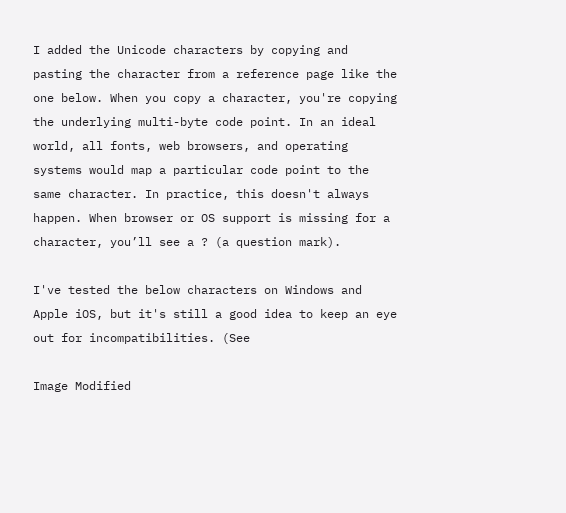I added the Unicode characters by copying and pasting the character from a reference page like the one below. When you copy a character, you're copying the underlying multi-byte code point. In an ideal world, all fonts, web browsers, and operating systems would map a particular code point to the same character. In practice, this doesn't always happen. When browser or OS support is missing for a character, you’ll see a ? (a question mark).

I've tested the below characters on Windows and Apple iOS, but it's still a good idea to keep an eye out for incompatibilities. (See

Image Modified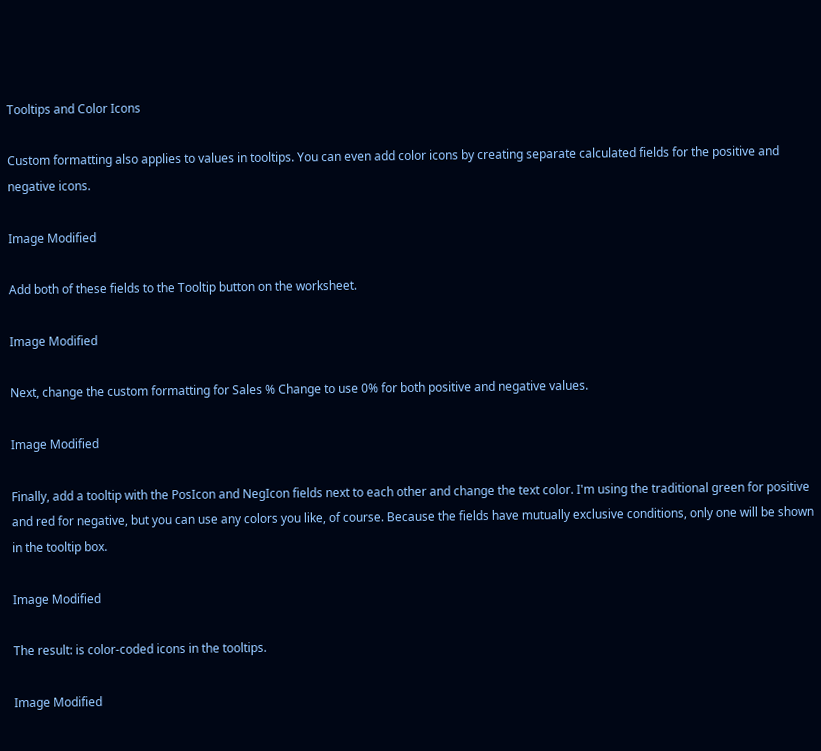Tooltips and Color Icons

Custom formatting also applies to values in tooltips. You can even add color icons by creating separate calculated fields for the positive and negative icons.

Image Modified

Add both of these fields to the Tooltip button on the worksheet.

Image Modified

Next, change the custom formatting for Sales % Change to use 0% for both positive and negative values.

Image Modified

Finally, add a tooltip with the PosIcon and NegIcon fields next to each other and change the text color. I'm using the traditional green for positive and red for negative, but you can use any colors you like, of course. Because the fields have mutually exclusive conditions, only one will be shown in the tooltip box.

Image Modified

The result: is color-coded icons in the tooltips.

Image Modified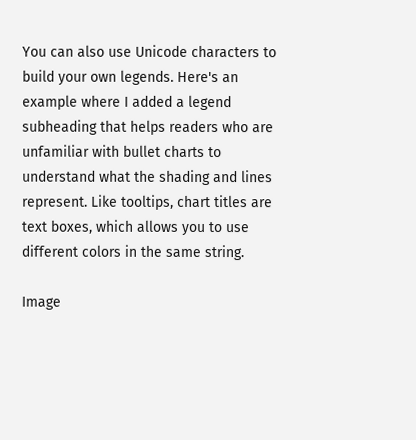You can also use Unicode characters to build your own legends. Here's an example where I added a legend subheading that helps readers who are unfamiliar with bullet charts to understand what the shading and lines represent. Like tooltips, chart titles are text boxes, which allows you to use different colors in the same string.

Image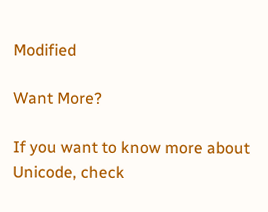Modified

Want More?

If you want to know more about Unicode, check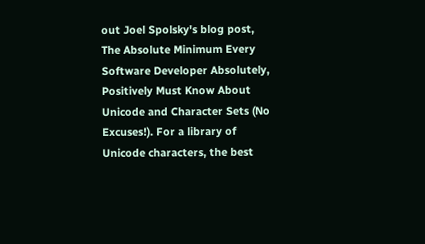out Joel Spolsky's blog post, The Absolute Minimum Every Software Developer Absolutely, Positively Must Know About Unicode and Character Sets (No Excuses!). For a library of Unicode characters, the best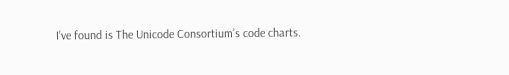I’ve found is The Unicode Consortium’s code charts.